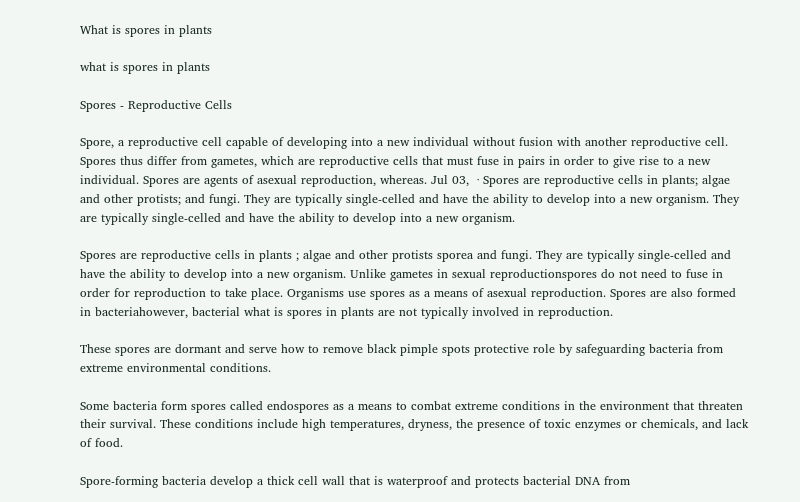What is spores in plants

what is spores in plants

Spores - Reproductive Cells

Spore, a reproductive cell capable of developing into a new individual without fusion with another reproductive cell. Spores thus differ from gametes, which are reproductive cells that must fuse in pairs in order to give rise to a new individual. Spores are agents of asexual reproduction, whereas. Jul 03,  · Spores are reproductive cells in plants; algae and other protists; and fungi. They are typically single-celled and have the ability to develop into a new organism. They are typically single-celled and have the ability to develop into a new organism.

Spores are reproductive cells in plants ; algae and other protists sporea and fungi. They are typically single-celled and have the ability to develop into a new organism. Unlike gametes in sexual reproductionspores do not need to fuse in order for reproduction to take place. Organisms use spores as a means of asexual reproduction. Spores are also formed in bacteriahowever, bacterial what is spores in plants are not typically involved in reproduction.

These spores are dormant and serve how to remove black pimple spots protective role by safeguarding bacteria from extreme environmental conditions.

Some bacteria form spores called endospores as a means to combat extreme conditions in the environment that threaten their survival. These conditions include high temperatures, dryness, the presence of toxic enzymes or chemicals, and lack of food.

Spore-forming bacteria develop a thick cell wall that is waterproof and protects bacterial DNA from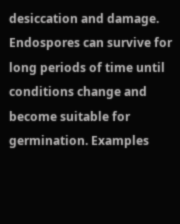desiccation and damage. Endospores can survive for long periods of time until conditions change and become suitable for germination. Examples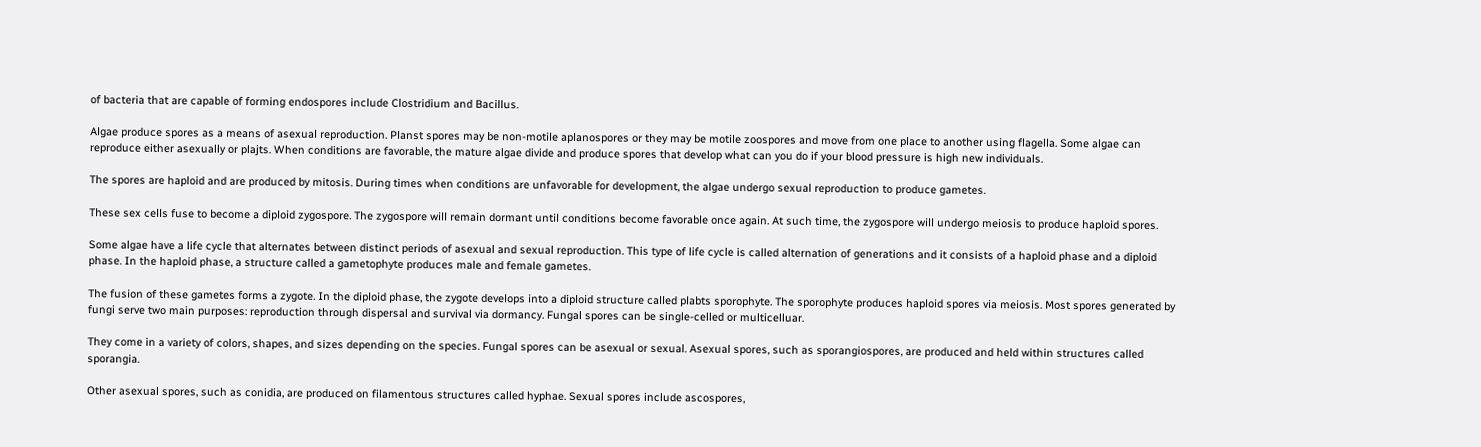of bacteria that are capable of forming endospores include Clostridium and Bacillus.

Algae produce spores as a means of asexual reproduction. Planst spores may be non-motile aplanospores or they may be motile zoospores and move from one place to another using flagella. Some algae can reproduce either asexually or plajts. When conditions are favorable, the mature algae divide and produce spores that develop what can you do if your blood pressure is high new individuals.

The spores are haploid and are produced by mitosis. During times when conditions are unfavorable for development, the algae undergo sexual reproduction to produce gametes.

These sex cells fuse to become a diploid zygospore. The zygospore will remain dormant until conditions become favorable once again. At such time, the zygospore will undergo meiosis to produce haploid spores.

Some algae have a life cycle that alternates between distinct periods of asexual and sexual reproduction. This type of life cycle is called alternation of generations and it consists of a haploid phase and a diploid phase. In the haploid phase, a structure called a gametophyte produces male and female gametes.

The fusion of these gametes forms a zygote. In the diploid phase, the zygote develops into a diploid structure called plabts sporophyte. The sporophyte produces haploid spores via meiosis. Most spores generated by fungi serve two main purposes: reproduction through dispersal and survival via dormancy. Fungal spores can be single-celled or multicelluar.

They come in a variety of colors, shapes, and sizes depending on the species. Fungal spores can be asexual or sexual. Asexual spores, such as sporangiospores, are produced and held within structures called sporangia.

Other asexual spores, such as conidia, are produced on filamentous structures called hyphae. Sexual spores include ascospores,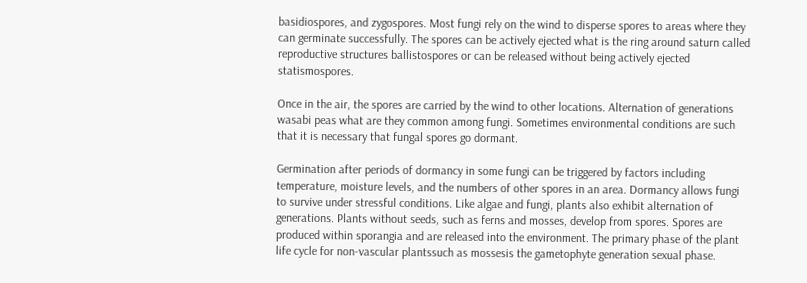basidiospores, and zygospores. Most fungi rely on the wind to disperse spores to areas where they can germinate successfully. The spores can be actively ejected what is the ring around saturn called reproductive structures ballistospores or can be released without being actively ejected statismospores.

Once in the air, the spores are carried by the wind to other locations. Alternation of generations wasabi peas what are they common among fungi. Sometimes environmental conditions are such that it is necessary that fungal spores go dormant.

Germination after periods of dormancy in some fungi can be triggered by factors including temperature, moisture levels, and the numbers of other spores in an area. Dormancy allows fungi to survive under stressful conditions. Like algae and fungi, plants also exhibit alternation of generations. Plants without seeds, such as ferns and mosses, develop from spores. Spores are produced within sporangia and are released into the environment. The primary phase of the plant life cycle for non-vascular plantssuch as mossesis the gametophyte generation sexual phase.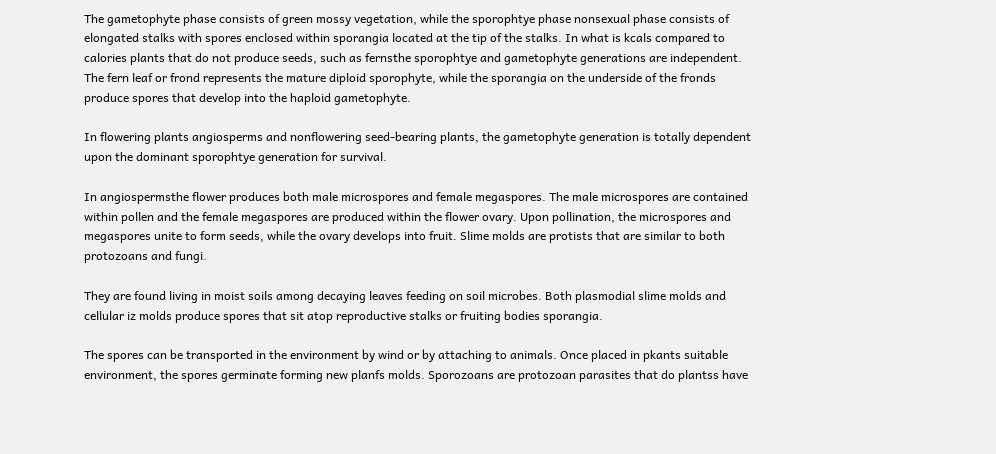The gametophyte phase consists of green mossy vegetation, while the sporophtye phase nonsexual phase consists of elongated stalks with spores enclosed within sporangia located at the tip of the stalks. In what is kcals compared to calories plants that do not produce seeds, such as fernsthe sporophtye and gametophyte generations are independent. The fern leaf or frond represents the mature diploid sporophyte, while the sporangia on the underside of the fronds produce spores that develop into the haploid gametophyte.

In flowering plants angiosperms and nonflowering seed-bearing plants, the gametophyte generation is totally dependent upon the dominant sporophtye generation for survival.

In angiospermsthe flower produces both male microspores and female megaspores. The male microspores are contained within pollen and the female megaspores are produced within the flower ovary. Upon pollination, the microspores and megaspores unite to form seeds, while the ovary develops into fruit. Slime molds are protists that are similar to both protozoans and fungi.

They are found living in moist soils among decaying leaves feeding on soil microbes. Both plasmodial slime molds and cellular iz molds produce spores that sit atop reproductive stalks or fruiting bodies sporangia.

The spores can be transported in the environment by wind or by attaching to animals. Once placed in pkants suitable environment, the spores germinate forming new planfs molds. Sporozoans are protozoan parasites that do plantss have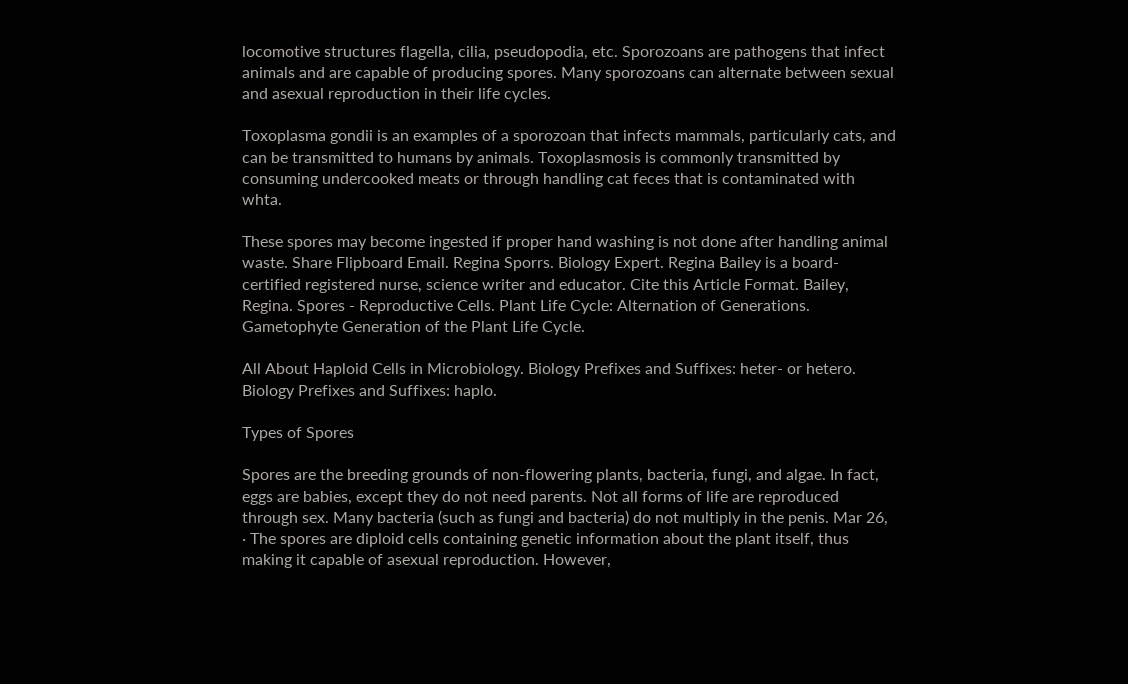locomotive structures flagella, cilia, pseudopodia, etc. Sporozoans are pathogens that infect animals and are capable of producing spores. Many sporozoans can alternate between sexual and asexual reproduction in their life cycles.

Toxoplasma gondii is an examples of a sporozoan that infects mammals, particularly cats, and can be transmitted to humans by animals. Toxoplasmosis is commonly transmitted by consuming undercooked meats or through handling cat feces that is contaminated with whta.

These spores may become ingested if proper hand washing is not done after handling animal waste. Share Flipboard Email. Regina Sporrs. Biology Expert. Regina Bailey is a board-certified registered nurse, science writer and educator. Cite this Article Format. Bailey, Regina. Spores - Reproductive Cells. Plant Life Cycle: Alternation of Generations. Gametophyte Generation of the Plant Life Cycle.

All About Haploid Cells in Microbiology. Biology Prefixes and Suffixes: heter- or hetero. Biology Prefixes and Suffixes: haplo.

Types of Spores

Spores are the breeding grounds of non-flowering plants, bacteria, fungi, and algae. In fact, eggs are babies, except they do not need parents. Not all forms of life are reproduced through sex. Many bacteria (such as fungi and bacteria) do not multiply in the penis. Mar 26,  · The spores are diploid cells containing genetic information about the plant itself, thus making it capable of asexual reproduction. However,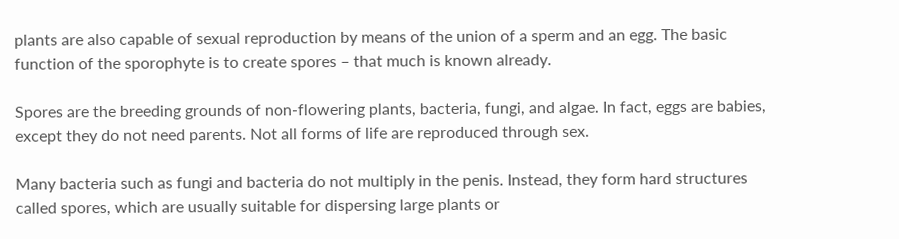plants are also capable of sexual reproduction by means of the union of a sperm and an egg. The basic function of the sporophyte is to create spores – that much is known already.

Spores are the breeding grounds of non-flowering plants, bacteria, fungi, and algae. In fact, eggs are babies, except they do not need parents. Not all forms of life are reproduced through sex.

Many bacteria such as fungi and bacteria do not multiply in the penis. Instead, they form hard structures called spores, which are usually suitable for dispersing large plants or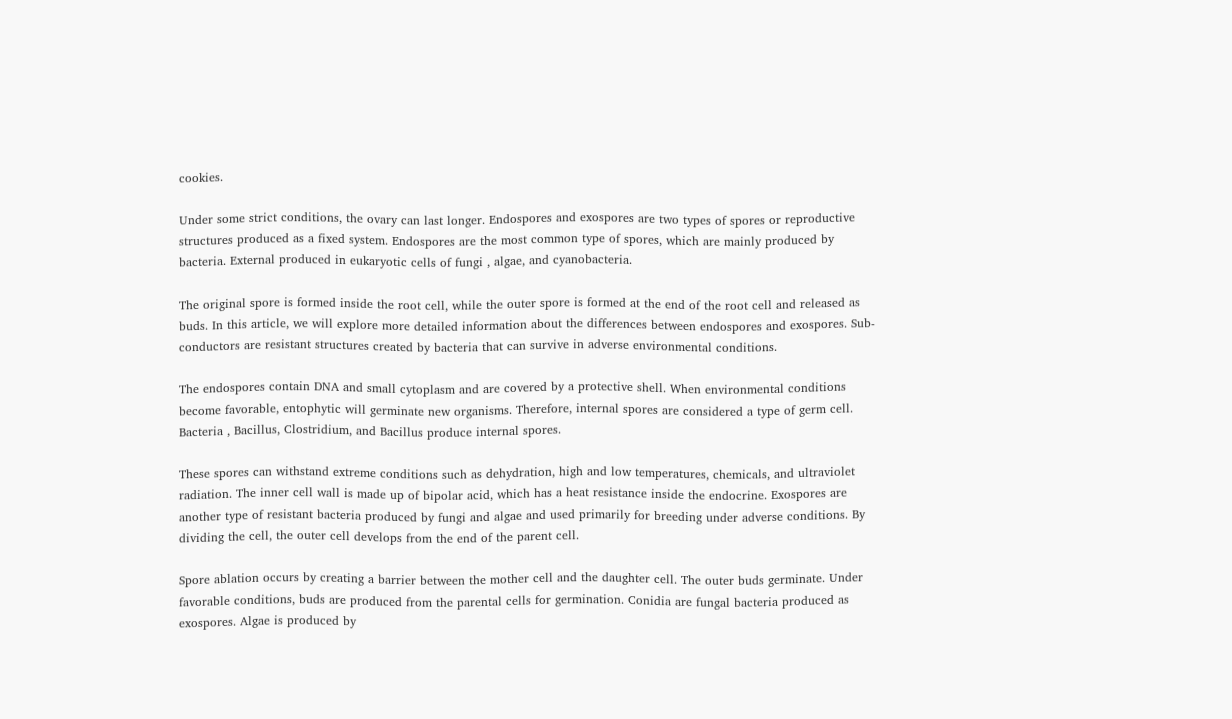cookies.

Under some strict conditions, the ovary can last longer. Endospores and exospores are two types of spores or reproductive structures produced as a fixed system. Endospores are the most common type of spores, which are mainly produced by bacteria. External produced in eukaryotic cells of fungi , algae, and cyanobacteria.

The original spore is formed inside the root cell, while the outer spore is formed at the end of the root cell and released as buds. In this article, we will explore more detailed information about the differences between endospores and exospores. Sub-conductors are resistant structures created by bacteria that can survive in adverse environmental conditions.

The endospores contain DNA and small cytoplasm and are covered by a protective shell. When environmental conditions become favorable, entophytic will germinate new organisms. Therefore, internal spores are considered a type of germ cell. Bacteria , Bacillus, Clostridium, and Bacillus produce internal spores.

These spores can withstand extreme conditions such as dehydration, high and low temperatures, chemicals, and ultraviolet radiation. The inner cell wall is made up of bipolar acid, which has a heat resistance inside the endocrine. Exospores are another type of resistant bacteria produced by fungi and algae and used primarily for breeding under adverse conditions. By dividing the cell, the outer cell develops from the end of the parent cell.

Spore ablation occurs by creating a barrier between the mother cell and the daughter cell. The outer buds germinate. Under favorable conditions, buds are produced from the parental cells for germination. Conidia are fungal bacteria produced as exospores. Algae is produced by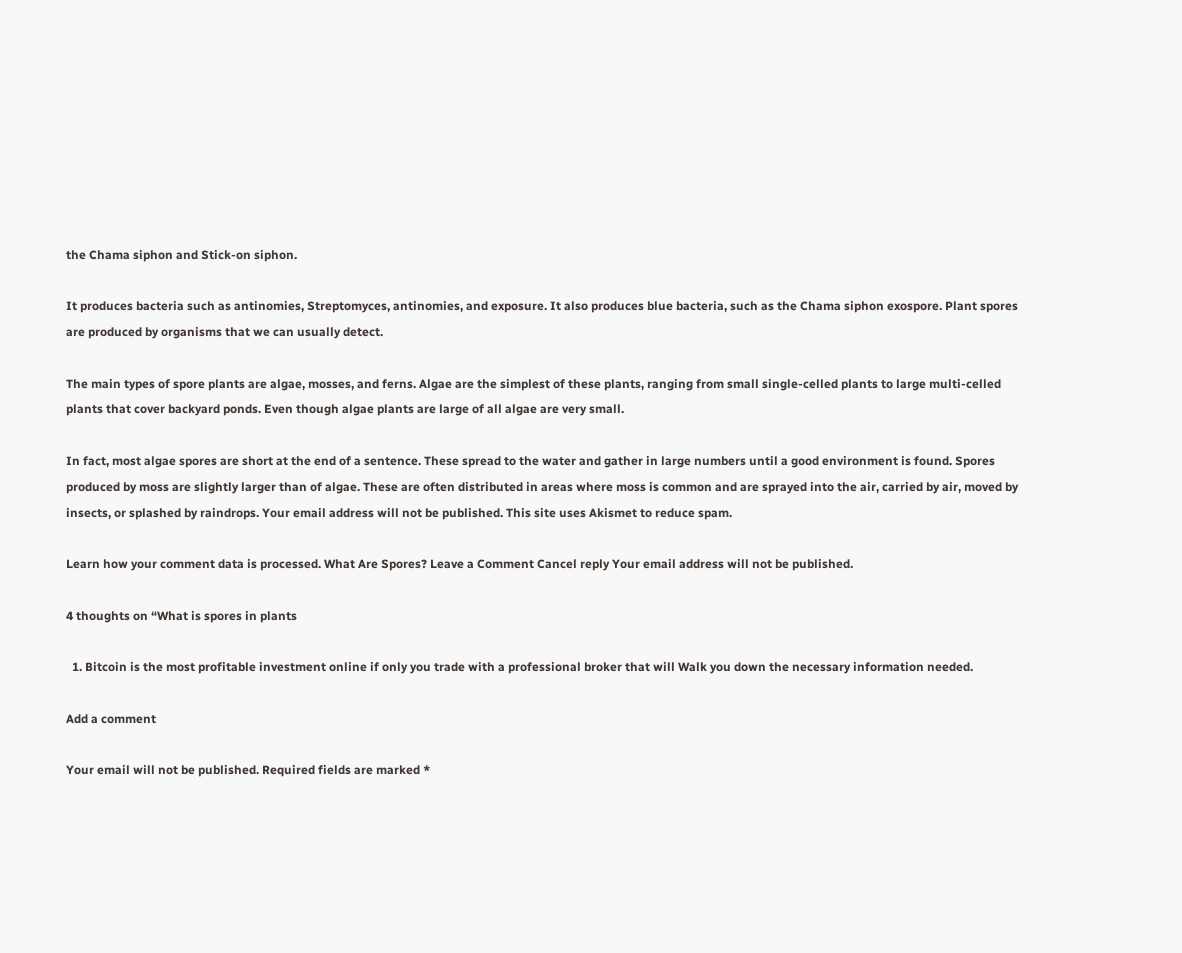the Chama siphon and Stick-on siphon.

It produces bacteria such as antinomies, Streptomyces, antinomies, and exposure. It also produces blue bacteria, such as the Chama siphon exospore. Plant spores are produced by organisms that we can usually detect.

The main types of spore plants are algae, mosses, and ferns. Algae are the simplest of these plants, ranging from small single-celled plants to large multi-celled plants that cover backyard ponds. Even though algae plants are large of all algae are very small.

In fact, most algae spores are short at the end of a sentence. These spread to the water and gather in large numbers until a good environment is found. Spores produced by moss are slightly larger than of algae. These are often distributed in areas where moss is common and are sprayed into the air, carried by air, moved by insects, or splashed by raindrops. Your email address will not be published. This site uses Akismet to reduce spam.

Learn how your comment data is processed. What Are Spores? Leave a Comment Cancel reply Your email address will not be published.

4 thoughts on “What is spores in plants

  1. Bitcoin is the most profitable investment online if only you trade with a professional broker that will Walk you down the necessary information needed.

Add a comment

Your email will not be published. Required fields are marked *